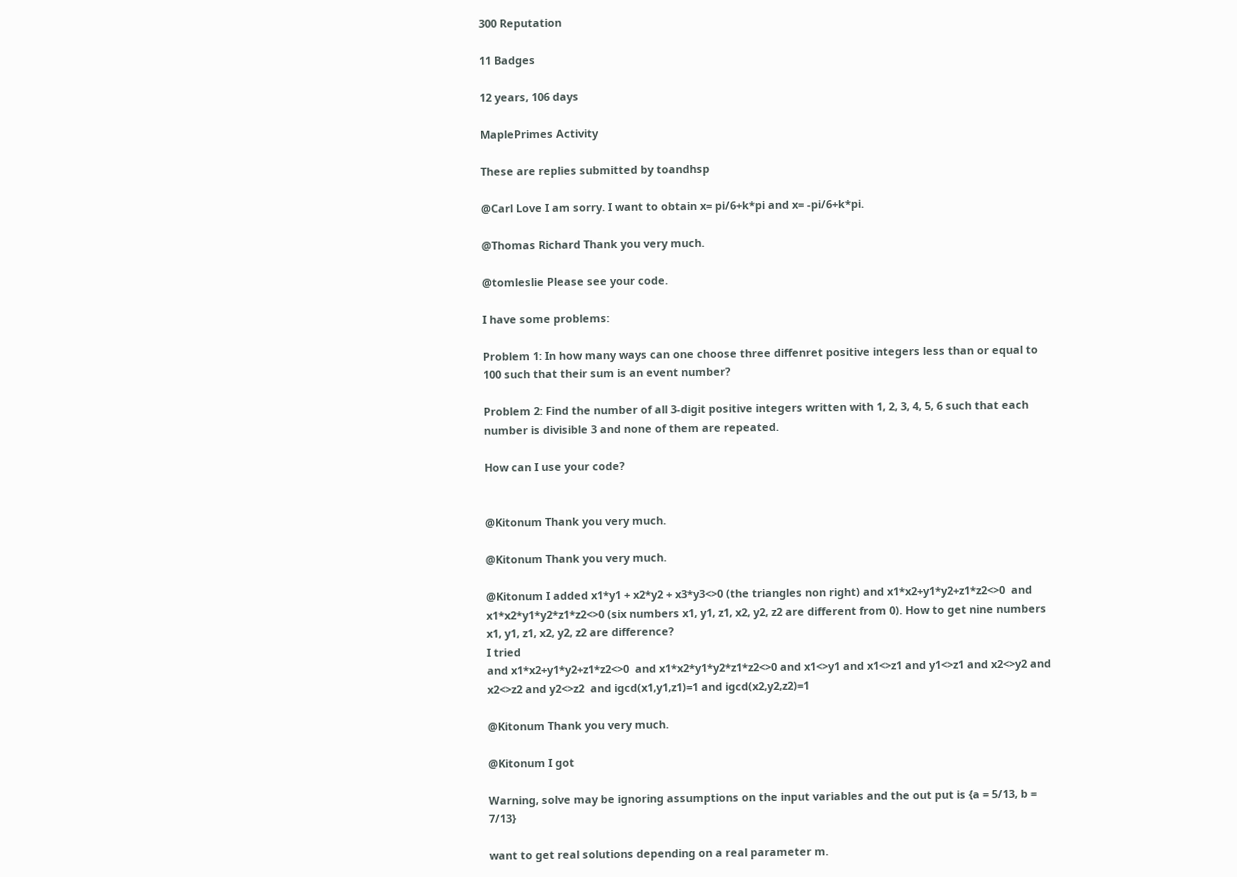300 Reputation

11 Badges

12 years, 106 days

MaplePrimes Activity

These are replies submitted by toandhsp

@Carl Love I am sorry. I want to obtain x= pi/6+k*pi and x= -pi/6+k*pi.

@Thomas Richard Thank you very much.

@tomleslie Please see your code.

I have some problems:

Problem 1: In how many ways can one choose three diffenret positive integers less than or equal to 100 such that their sum is an event number?

Problem 2: Find the number of all 3-digit positive integers written with 1, 2, 3, 4, 5, 6 such that each number is divisible 3 and none of them are repeated.

How can I use your code?


@Kitonum Thank you very much.

@Kitonum Thank you very much.

@Kitonum I added x1*y1 + x2*y2 + x3*y3<>0 (the triangles non right) and x1*x2+y1*y2+z1*z2<>0  and x1*x2*y1*y2*z1*z2<>0 (six numbers x1, y1, z1, x2, y2, z2 are different from 0). How to get nine numbers x1, y1, z1, x2, y2, z2 are difference?
I tried
and x1*x2+y1*y2+z1*z2<>0  and x1*x2*y1*y2*z1*z2<>0 and x1<>y1 and x1<>z1 and y1<>z1 and x2<>y2 and x2<>z2 and y2<>z2  and igcd(x1,y1,z1)=1 and igcd(x2,y2,z2)=1

@Kitonum Thank you very much.

@Kitonum I got

Warning, solve may be ignoring assumptions on the input variables and the out put is {a = 5/13, b = 7/13}

want to get real solutions depending on a real parameter m.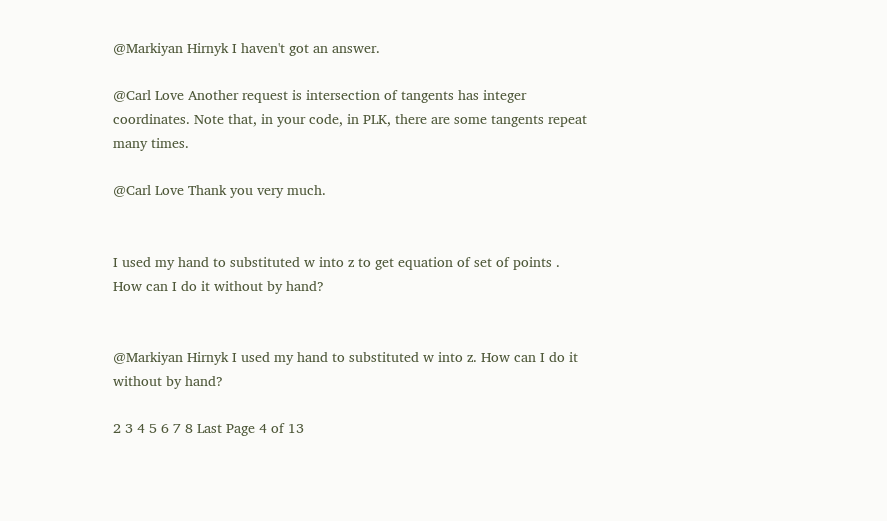@Markiyan Hirnyk I haven't got an answer.

@Carl Love Another request is intersection of tangents has integer coordinates. Note that, in your code, in PLK, there are some tangents repeat many times.

@Carl Love Thank you very much.


I used my hand to substituted w into z to get equation of set of points . How can I do it without by hand?


@Markiyan Hirnyk I used my hand to substituted w into z. How can I do it without by hand?

2 3 4 5 6 7 8 Last Page 4 of 13